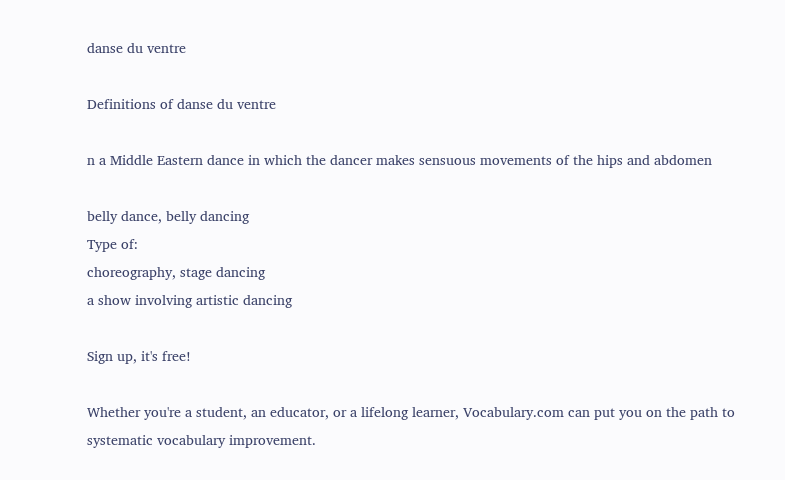danse du ventre

Definitions of danse du ventre

n a Middle Eastern dance in which the dancer makes sensuous movements of the hips and abdomen

belly dance, belly dancing
Type of:
choreography, stage dancing
a show involving artistic dancing

Sign up, it's free!

Whether you're a student, an educator, or a lifelong learner, Vocabulary.com can put you on the path to systematic vocabulary improvement.